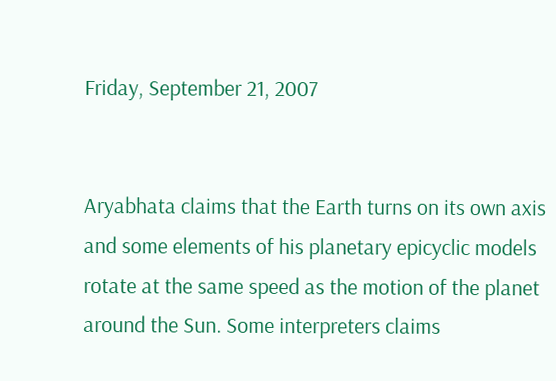Friday, September 21, 2007


Aryabhata claims that the Earth turns on its own axis and some elements of his planetary epicyclic models rotate at the same speed as the motion of the planet around the Sun. Some interpreters claims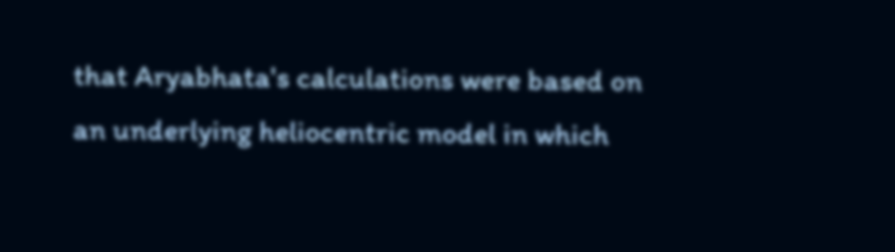that Aryabhata's calculations were based on an underlying heliocentric model in which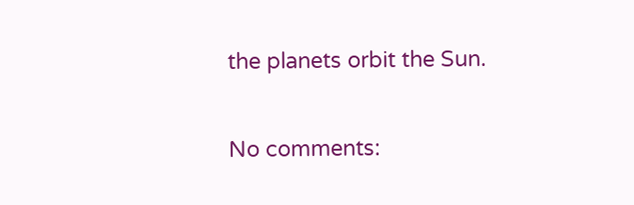the planets orbit the Sun.

No comments: